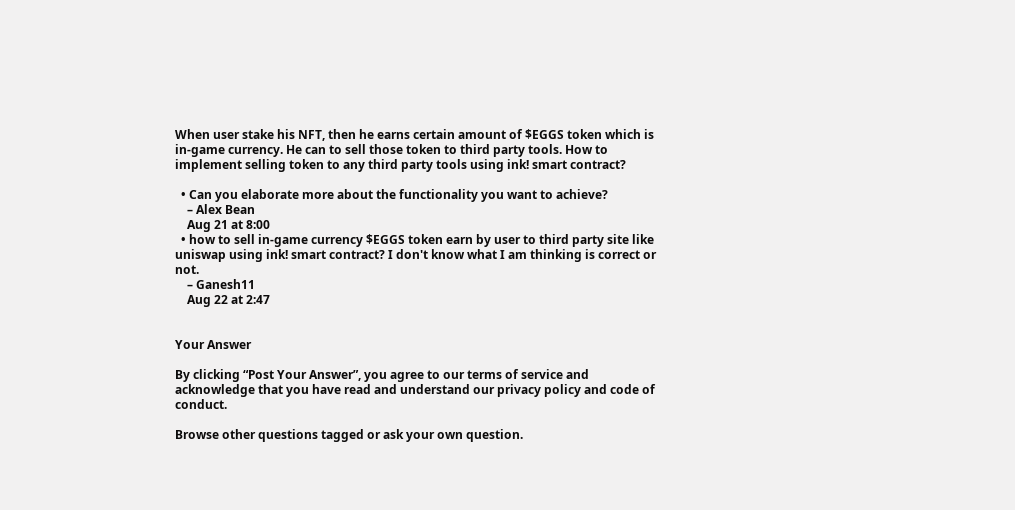When user stake his NFT, then he earns certain amount of $EGGS token which is in-game currency. He can to sell those token to third party tools. How to implement selling token to any third party tools using ink! smart contract?

  • Can you elaborate more about the functionality you want to achieve?
    – Alex Bean
    Aug 21 at 8:00
  • how to sell in-game currency $EGGS token earn by user to third party site like uniswap using ink! smart contract? I don't know what I am thinking is correct or not.
    – Ganesh11
    Aug 22 at 2:47


Your Answer

By clicking “Post Your Answer”, you agree to our terms of service and acknowledge that you have read and understand our privacy policy and code of conduct.

Browse other questions tagged or ask your own question.